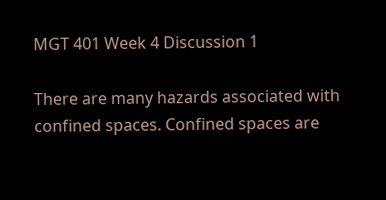MGT 401 Week 4 Discussion 1

There are many hazards associated with confined spaces. Confined spaces are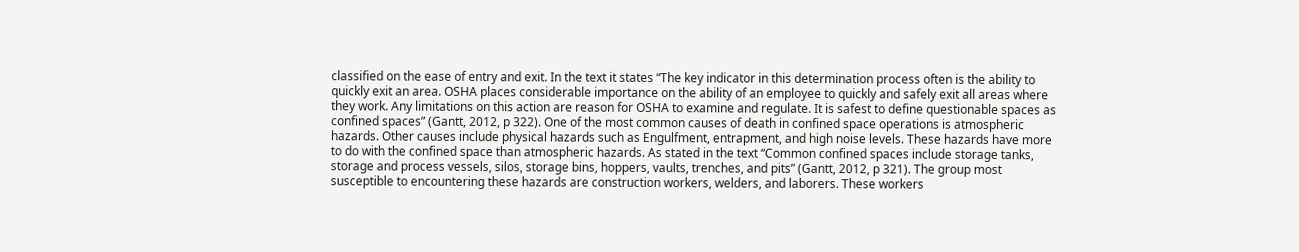classified on the ease of entry and exit. In the text it states “The key indicator in this determination process often is the ability to quickly exit an area. OSHA places considerable importance on the ability of an employee to quickly and safely exit all areas where they work. Any limitations on this action are reason for OSHA to examine and regulate. It is safest to define questionable spaces as confined spaces” (Gantt, 2012, p 322). One of the most common causes of death in confined space operations is atmospheric hazards. Other causes include physical hazards such as Engulfment, entrapment, and high noise levels. These hazards have more to do with the confined space than atmospheric hazards. As stated in the text “Common confined spaces include storage tanks, storage and process vessels, silos, storage bins, hoppers, vaults, trenches, and pits” (Gantt, 2012, p 321). The group most susceptible to encountering these hazards are construction workers, welders, and laborers. These workers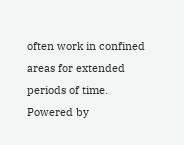often work in confined areas for extended periods of time.
Powered by